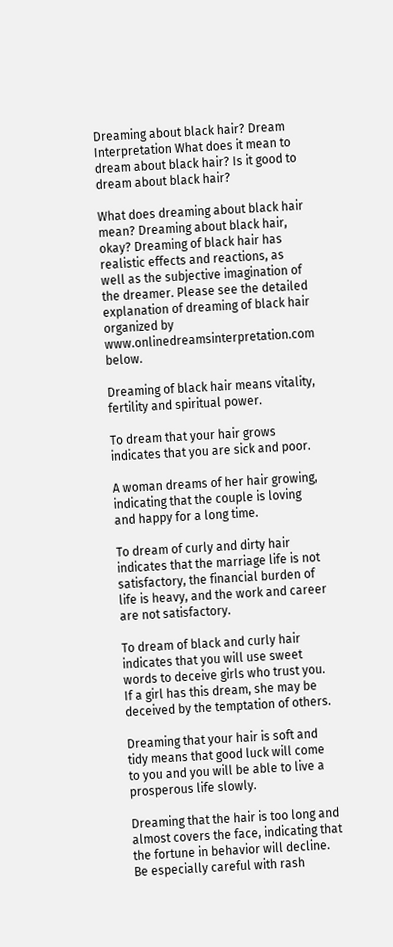Dreaming about black hair? Dream Interpretation What does it mean to dream about black hair? Is it good to dream about black hair?

What does dreaming about black hair mean? Dreaming about black hair, okay? Dreaming of black hair has realistic effects and reactions, as well as the subjective imagination of the dreamer. Please see the detailed explanation of dreaming of black hair organized by www.onlinedreamsinterpretation.com below.

Dreaming of black hair means vitality, fertility and spiritual power.

To dream that your hair grows indicates that you are sick and poor.

A woman dreams of her hair growing, indicating that the couple is loving and happy for a long time.

To dream of curly and dirty hair indicates that the marriage life is not satisfactory, the financial burden of life is heavy, and the work and career are not satisfactory.

To dream of black and curly hair indicates that you will use sweet words to deceive girls who trust you. If a girl has this dream, she may be deceived by the temptation of others.

Dreaming that your hair is soft and tidy means that good luck will come to you and you will be able to live a prosperous life slowly.

Dreaming that the hair is too long and almost covers the face, indicating that the fortune in behavior will decline. Be especially careful with rash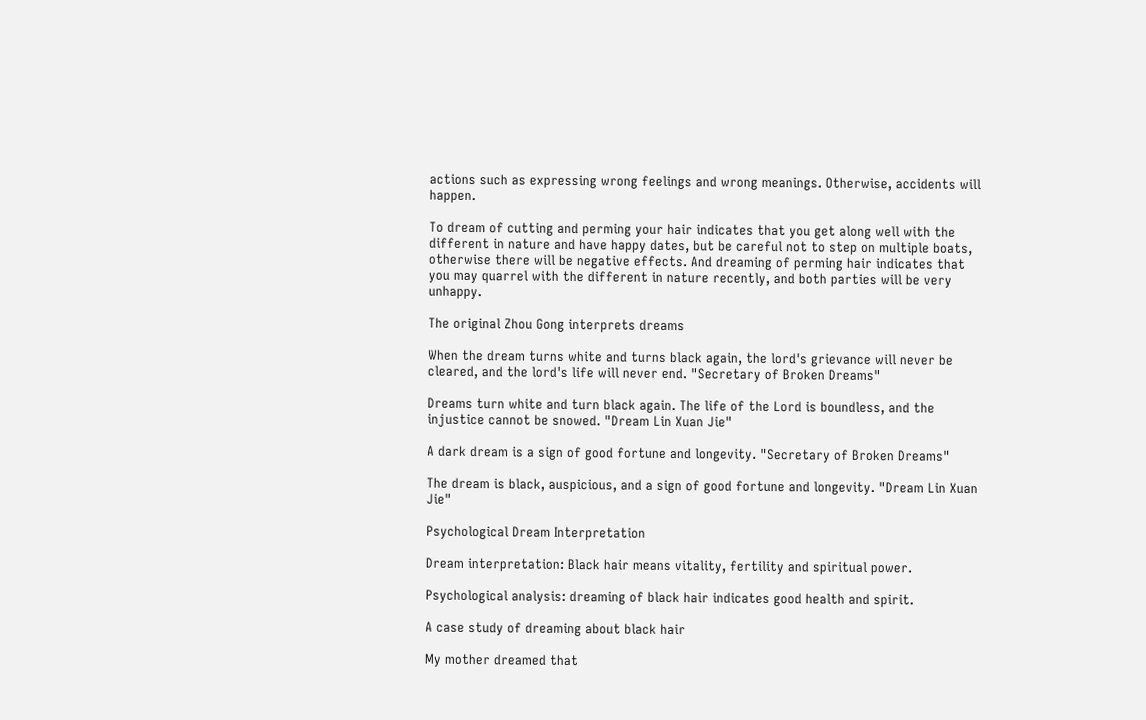actions such as expressing wrong feelings and wrong meanings. Otherwise, accidents will happen.

To dream of cutting and perming your hair indicates that you get along well with the different in nature and have happy dates, but be careful not to step on multiple boats, otherwise there will be negative effects. And dreaming of perming hair indicates that you may quarrel with the different in nature recently, and both parties will be very unhappy.

The original Zhou Gong interprets dreams

When the dream turns white and turns black again, the lord's grievance will never be cleared, and the lord's life will never end. "Secretary of Broken Dreams"

Dreams turn white and turn black again. The life of the Lord is boundless, and the injustice cannot be snowed. "Dream Lin Xuan Jie"

A dark dream is a sign of good fortune and longevity. "Secretary of Broken Dreams"

The dream is black, auspicious, and a sign of good fortune and longevity. "Dream Lin Xuan Jie"

Psychological Dream Interpretation

Dream interpretation: Black hair means vitality, fertility and spiritual power.

Psychological analysis: dreaming of black hair indicates good health and spirit.

A case study of dreaming about black hair

My mother dreamed that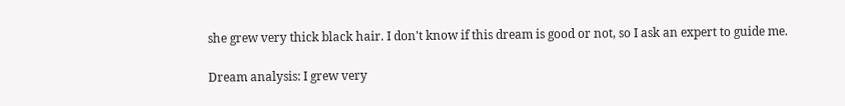she grew very thick black hair. I don't know if this dream is good or not, so I ask an expert to guide me.

Dream analysis: I grew very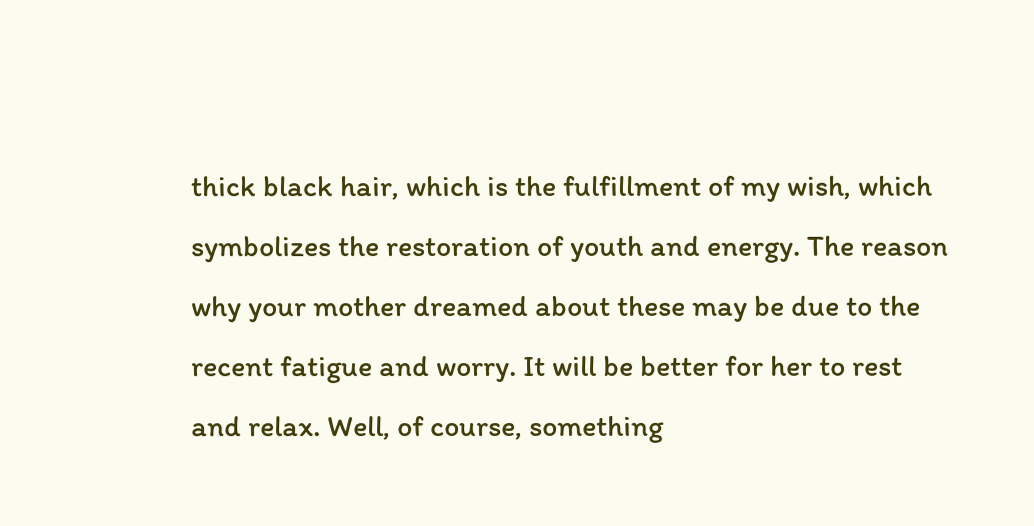thick black hair, which is the fulfillment of my wish, which symbolizes the restoration of youth and energy. The reason why your mother dreamed about these may be due to the recent fatigue and worry. It will be better for her to rest and relax. Well, of course, something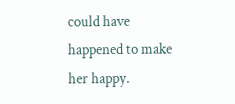could have happened to make her happy.